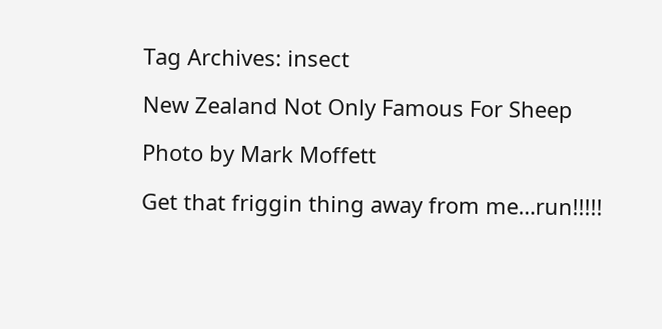Tag Archives: insect

New Zealand Not Only Famous For Sheep

Photo by Mark Moffett

Get that friggin thing away from me…run!!!!!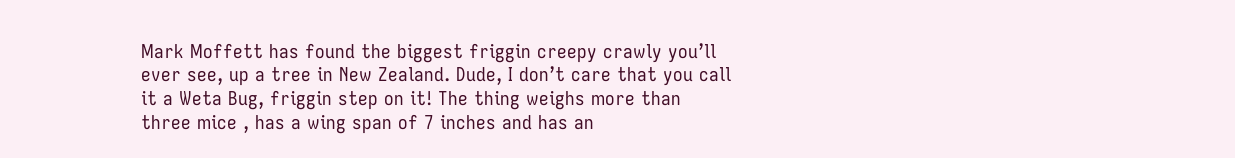Mark Moffett has found the biggest friggin creepy crawly you’ll ever see, up a tree in New Zealand. Dude, I don’t care that you call it a Weta Bug, friggin step on it! The thing weighs more than three mice , has a wing span of 7 inches and has an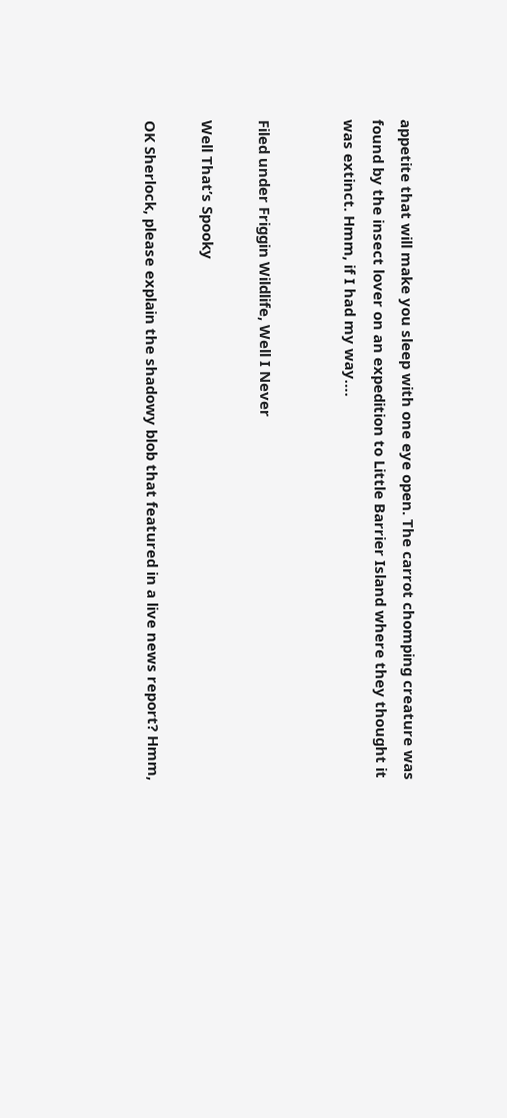appetite that will make you sleep with one eye open. The carrot chomping creature was found by the insect lover on an expedition to Little Barrier Island where they thought it was extinct. Hmm, if I had my way….


Filed under Friggin Wildlife, Well I Never

Well That’s Spooky

OK Sherlock, please explain the shadowy blob that featured in a live news report? Hmm,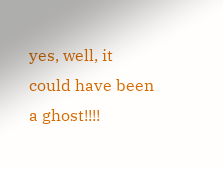yes, well, it could have been a ghost!!!!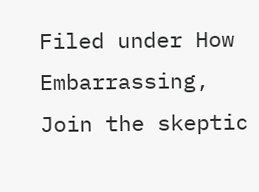Filed under How Embarrassing, Join the skeptic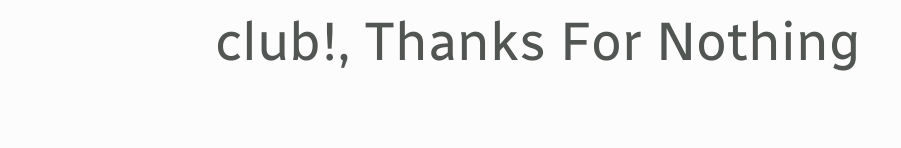club!, Thanks For Nothing